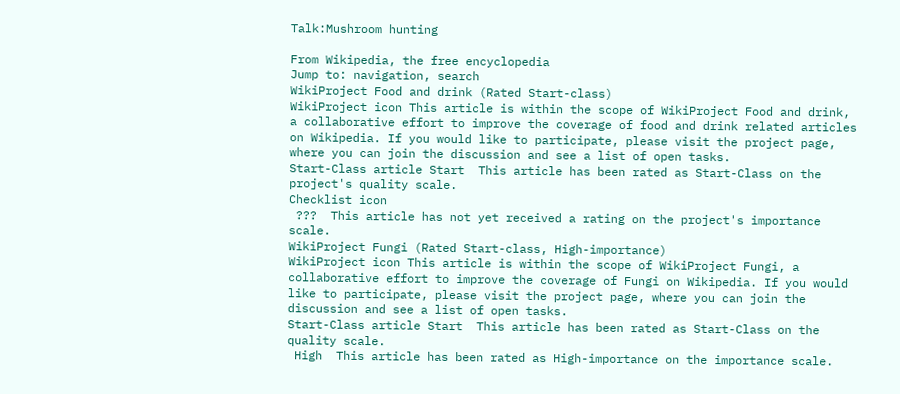Talk:Mushroom hunting

From Wikipedia, the free encyclopedia
Jump to: navigation, search
WikiProject Food and drink (Rated Start-class)
WikiProject icon This article is within the scope of WikiProject Food and drink, a collaborative effort to improve the coverage of food and drink related articles on Wikipedia. If you would like to participate, please visit the project page, where you can join the discussion and see a list of open tasks.
Start-Class article Start  This article has been rated as Start-Class on the project's quality scale.
Checklist icon
 ???  This article has not yet received a rating on the project's importance scale.
WikiProject Fungi (Rated Start-class, High-importance)
WikiProject icon This article is within the scope of WikiProject Fungi, a collaborative effort to improve the coverage of Fungi on Wikipedia. If you would like to participate, please visit the project page, where you can join the discussion and see a list of open tasks.
Start-Class article Start  This article has been rated as Start-Class on the quality scale.
 High  This article has been rated as High-importance on the importance scale.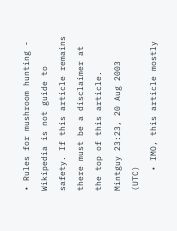• Rules for mushroom hunting - Wikipedia is not guide to safety. If this article remains there must be a disclaimer at the top of this article. Mintguy 23:23, 20 Aug 2003 (UTC)
    • IMO, this article mostly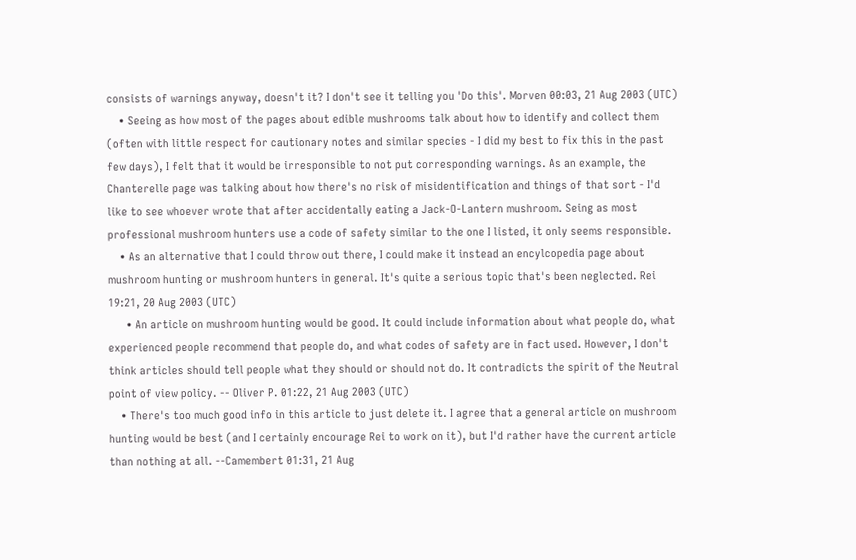consists of warnings anyway, doesn't it? I don't see it telling you 'Do this'. Morven 00:03, 21 Aug 2003 (UTC)
    • Seeing as how most of the pages about edible mushrooms talk about how to identify and collect them (often with little respect for cautionary notes and similar species - I did my best to fix this in the past few days), I felt that it would be irresponsible to not put corresponding warnings. As an example, the Chanterelle page was talking about how there's no risk of misidentification and things of that sort - I'd like to see whoever wrote that after accidentally eating a Jack-O-Lantern mushroom. Seing as most professional mushroom hunters use a code of safety similar to the one I listed, it only seems responsible.
    • As an alternative that I could throw out there, I could make it instead an encylcopedia page about mushroom hunting or mushroom hunters in general. It's quite a serious topic that's been neglected. Rei 19:21, 20 Aug 2003 (UTC)
      • An article on mushroom hunting would be good. It could include information about what people do, what experienced people recommend that people do, and what codes of safety are in fact used. However, I don't think articles should tell people what they should or should not do. It contradicts the spirit of the Neutral point of view policy. -- Oliver P. 01:22, 21 Aug 2003 (UTC)
    • There's too much good info in this article to just delete it. I agree that a general article on mushroom hunting would be best (and I certainly encourage Rei to work on it), but I'd rather have the current article than nothing at all. --Camembert 01:31, 21 Aug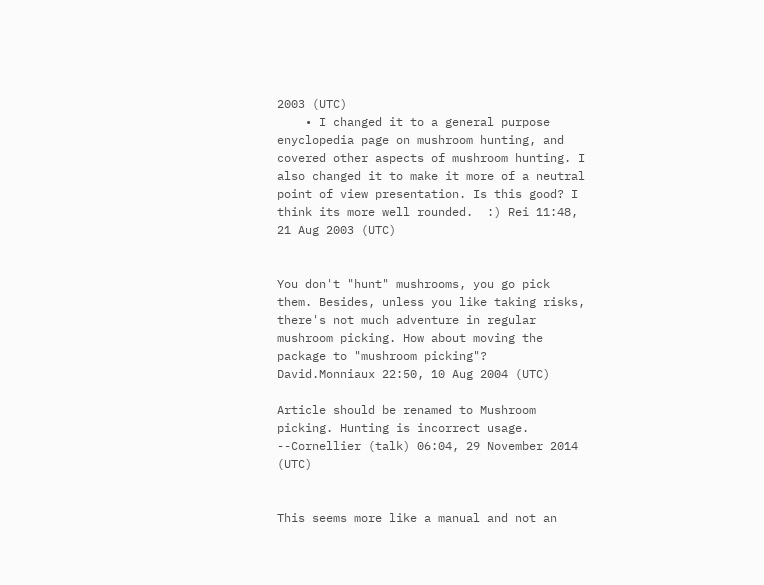2003 (UTC)
    • I changed it to a general purpose enyclopedia page on mushroom hunting, and covered other aspects of mushroom hunting. I also changed it to make it more of a neutral point of view presentation. Is this good? I think its more well rounded.  :) Rei 11:48, 21 Aug 2003 (UTC)


You don't "hunt" mushrooms, you go pick them. Besides, unless you like taking risks, there's not much adventure in regular mushroom picking. How about moving the package to "mushroom picking"? David.Monniaux 22:50, 10 Aug 2004 (UTC)

Article should be renamed to Mushroom picking. Hunting is incorrect usage. --Cornellier (talk) 06:04, 29 November 2014 (UTC)


This seems more like a manual and not an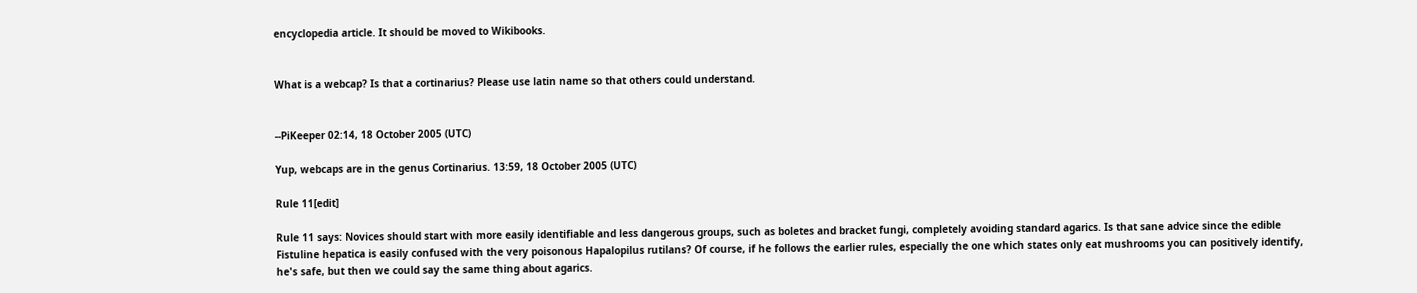encyclopedia article. It should be moved to Wikibooks.


What is a webcap? Is that a cortinarius? Please use latin name so that others could understand.


--PiKeeper 02:14, 18 October 2005 (UTC)

Yup, webcaps are in the genus Cortinarius. 13:59, 18 October 2005 (UTC)

Rule 11[edit]

Rule 11 says: Novices should start with more easily identifiable and less dangerous groups, such as boletes and bracket fungi, completely avoiding standard agarics. Is that sane advice since the edible Fistuline hepatica is easily confused with the very poisonous Hapalopilus rutilans? Of course, if he follows the earlier rules, especially the one which states only eat mushrooms you can positively identify, he's safe, but then we could say the same thing about agarics.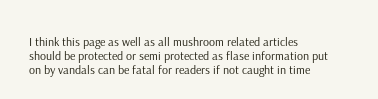I think this page as well as all mushroom related articles should be protected or semi protected as flase information put on by vandals can be fatal for readers if not caught in time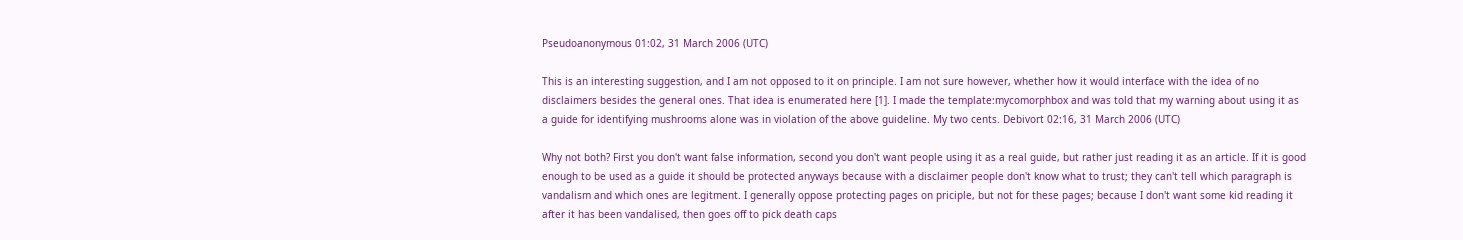Pseudoanonymous 01:02, 31 March 2006 (UTC)

This is an interesting suggestion, and I am not opposed to it on principle. I am not sure however, whether how it would interface with the idea of no disclaimers besides the general ones. That idea is enumerated here [1]. I made the template:mycomorphbox and was told that my warning about using it as a guide for identifying mushrooms alone was in violation of the above guideline. My two cents. Debivort 02:16, 31 March 2006 (UTC)

Why not both? First you don't want false information, second you don't want people using it as a real guide, but rather just reading it as an article. If it is good enough to be used as a guide it should be protected anyways because with a disclaimer people don't know what to trust; they can't tell which paragraph is vandalism and which ones are legitment. I generally oppose protecting pages on priciple, but not for these pages; because I don't want some kid reading it after it has been vandalised, then goes off to pick death caps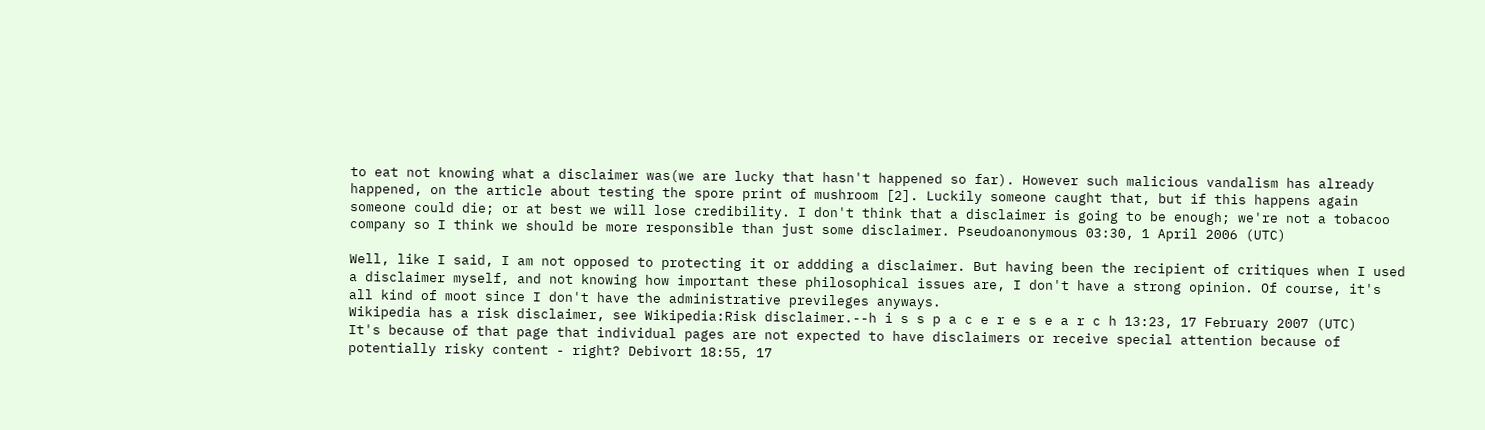to eat not knowing what a disclaimer was(we are lucky that hasn't happened so far). However such malicious vandalism has already happened, on the article about testing the spore print of mushroom [2]. Luckily someone caught that, but if this happens again someone could die; or at best we will lose credibility. I don't think that a disclaimer is going to be enough; we're not a tobacoo company so I think we should be more responsible than just some disclaimer. Pseudoanonymous 03:30, 1 April 2006 (UTC)

Well, like I said, I am not opposed to protecting it or addding a disclaimer. But having been the recipient of critiques when I used a disclaimer myself, and not knowing how important these philosophical issues are, I don't have a strong opinion. Of course, it's all kind of moot since I don't have the administrative previleges anyways.
Wikipedia has a risk disclaimer, see Wikipedia:Risk disclaimer.--h i s s p a c e r e s e a r c h 13:23, 17 February 2007 (UTC)
It's because of that page that individual pages are not expected to have disclaimers or receive special attention because of potentially risky content - right? Debivort 18:55, 17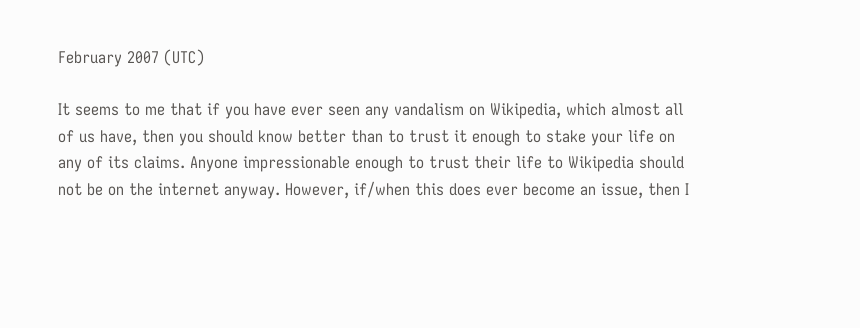February 2007 (UTC)

It seems to me that if you have ever seen any vandalism on Wikipedia, which almost all of us have, then you should know better than to trust it enough to stake your life on any of its claims. Anyone impressionable enough to trust their life to Wikipedia should not be on the internet anyway. However, if/when this does ever become an issue, then I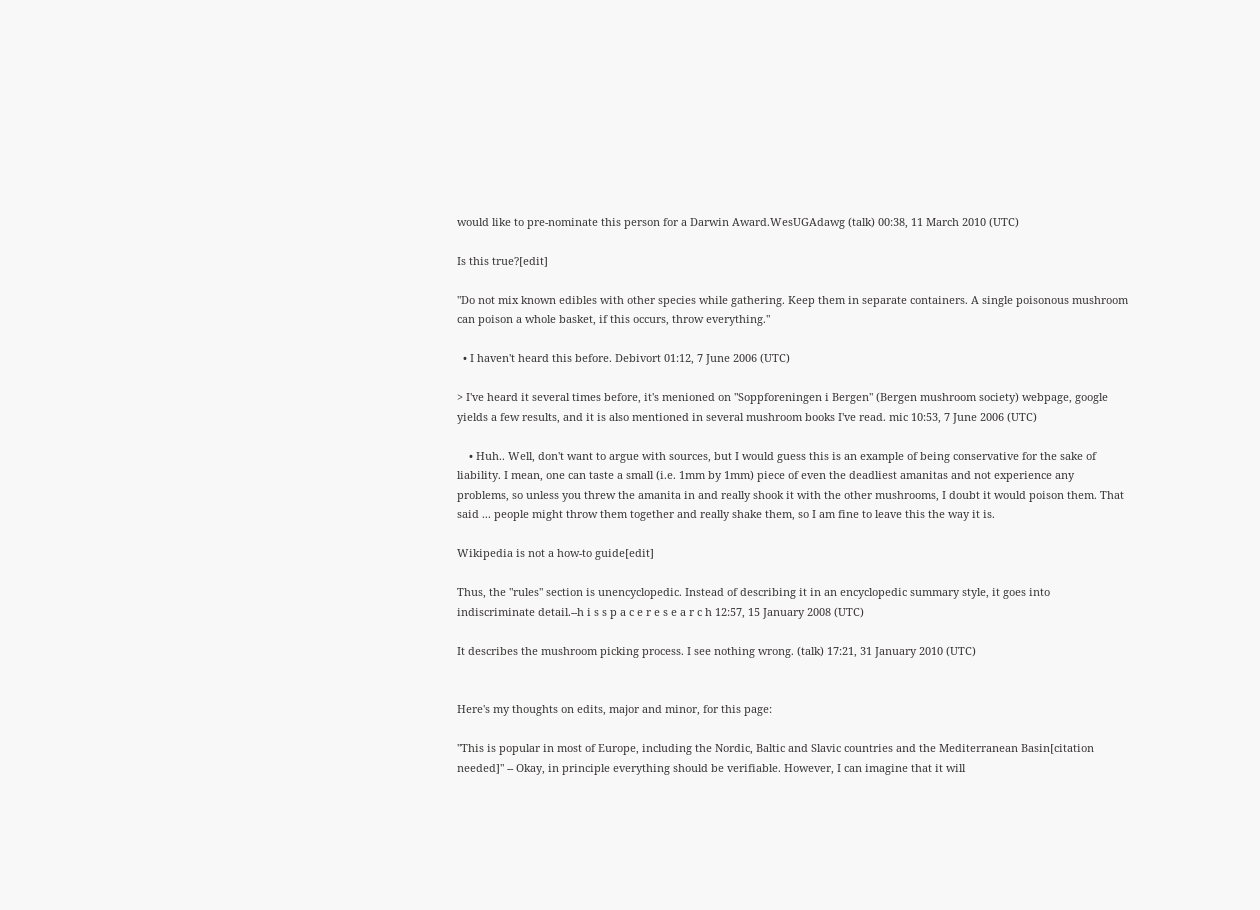would like to pre-nominate this person for a Darwin Award.WesUGAdawg (talk) 00:38, 11 March 2010 (UTC)

Is this true?[edit]

"Do not mix known edibles with other species while gathering. Keep them in separate containers. A single poisonous mushroom can poison a whole basket, if this occurs, throw everything."

  • I haven't heard this before. Debivort 01:12, 7 June 2006 (UTC)

> I've heard it several times before, it's menioned on "Soppforeningen i Bergen" (Bergen mushroom society) webpage, google yields a few results, and it is also mentioned in several mushroom books I've read. mic 10:53, 7 June 2006 (UTC)

    • Huh.. Well, don't want to argue with sources, but I would guess this is an example of being conservative for the sake of liability. I mean, one can taste a small (i.e. 1mm by 1mm) piece of even the deadliest amanitas and not experience any problems, so unless you threw the amanita in and really shook it with the other mushrooms, I doubt it would poison them. That said ... people might throw them together and really shake them, so I am fine to leave this the way it is.

Wikipedia is not a how-to guide[edit]

Thus, the "rules" section is unencyclopedic. Instead of describing it in an encyclopedic summary style, it goes into indiscriminate detail.--h i s s p a c e r e s e a r c h 12:57, 15 January 2008 (UTC)

It describes the mushroom picking process. I see nothing wrong. (talk) 17:21, 31 January 2010 (UTC)


Here's my thoughts on edits, major and minor, for this page:

"This is popular in most of Europe, including the Nordic, Baltic and Slavic countries and the Mediterranean Basin[citation needed]" -- Okay, in principle everything should be verifiable. However, I can imagine that it will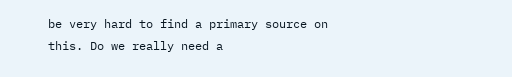be very hard to find a primary source on this. Do we really need a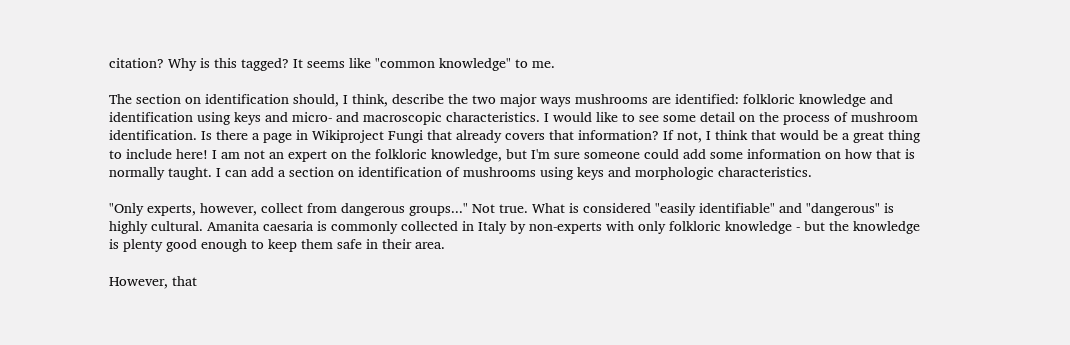citation? Why is this tagged? It seems like "common knowledge" to me.

The section on identification should, I think, describe the two major ways mushrooms are identified: folkloric knowledge and identification using keys and micro- and macroscopic characteristics. I would like to see some detail on the process of mushroom identification. Is there a page in Wikiproject Fungi that already covers that information? If not, I think that would be a great thing to include here! I am not an expert on the folkloric knowledge, but I'm sure someone could add some information on how that is normally taught. I can add a section on identification of mushrooms using keys and morphologic characteristics.

"Only experts, however, collect from dangerous groups..." Not true. What is considered "easily identifiable" and "dangerous" is highly cultural. Amanita caesaria is commonly collected in Italy by non-experts with only folkloric knowledge - but the knowledge is plenty good enough to keep them safe in their area.

However, that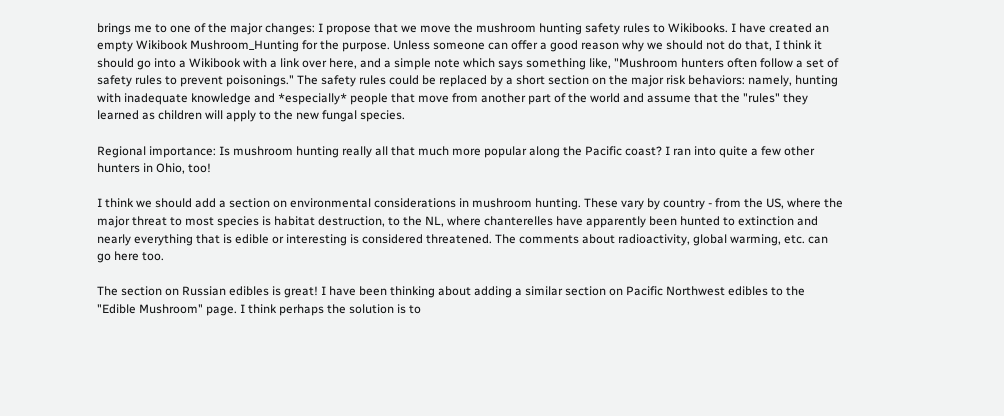brings me to one of the major changes: I propose that we move the mushroom hunting safety rules to Wikibooks. I have created an empty Wikibook Mushroom_Hunting for the purpose. Unless someone can offer a good reason why we should not do that, I think it should go into a Wikibook with a link over here, and a simple note which says something like, "Mushroom hunters often follow a set of safety rules to prevent poisonings." The safety rules could be replaced by a short section on the major risk behaviors: namely, hunting with inadequate knowledge and *especially* people that move from another part of the world and assume that the "rules" they learned as children will apply to the new fungal species.

Regional importance: Is mushroom hunting really all that much more popular along the Pacific coast? I ran into quite a few other hunters in Ohio, too!

I think we should add a section on environmental considerations in mushroom hunting. These vary by country - from the US, where the major threat to most species is habitat destruction, to the NL, where chanterelles have apparently been hunted to extinction and nearly everything that is edible or interesting is considered threatened. The comments about radioactivity, global warming, etc. can go here too.

The section on Russian edibles is great! I have been thinking about adding a similar section on Pacific Northwest edibles to the "Edible Mushroom" page. I think perhaps the solution is to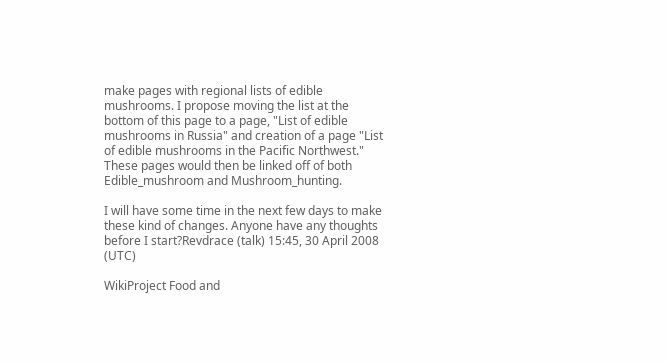make pages with regional lists of edible mushrooms. I propose moving the list at the bottom of this page to a page, "List of edible mushrooms in Russia" and creation of a page "List of edible mushrooms in the Pacific Northwest." These pages would then be linked off of both Edible_mushroom and Mushroom_hunting.

I will have some time in the next few days to make these kind of changes. Anyone have any thoughts before I start?Revdrace (talk) 15:45, 30 April 2008 (UTC)

WikiProject Food and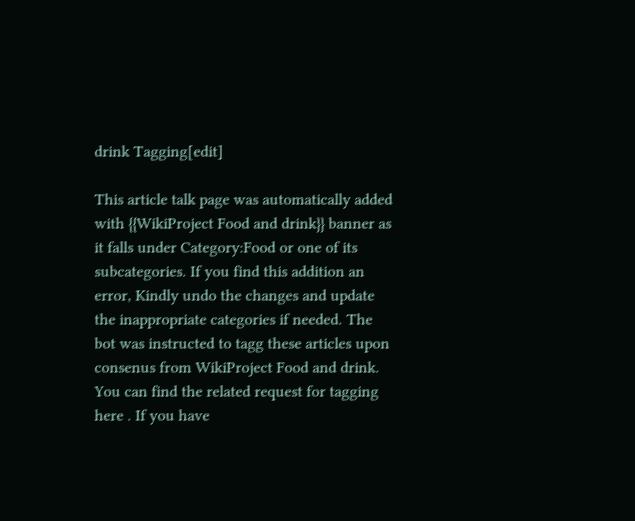drink Tagging[edit]

This article talk page was automatically added with {{WikiProject Food and drink}} banner as it falls under Category:Food or one of its subcategories. If you find this addition an error, Kindly undo the changes and update the inappropriate categories if needed. The bot was instructed to tagg these articles upon consenus from WikiProject Food and drink. You can find the related request for tagging here . If you have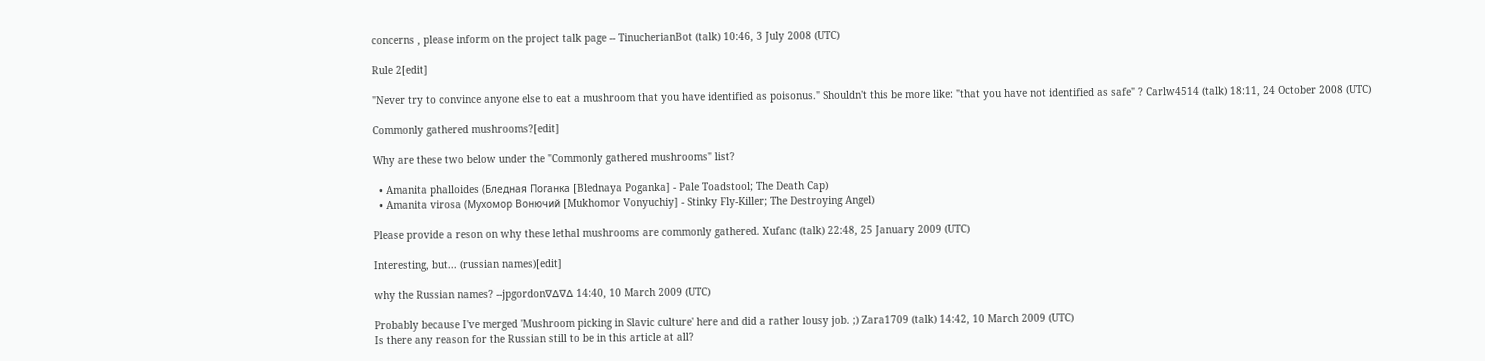concerns , please inform on the project talk page -- TinucherianBot (talk) 10:46, 3 July 2008 (UTC)

Rule 2[edit]

"Never try to convince anyone else to eat a mushroom that you have identified as poisonus." Shouldn't this be more like: "that you have not identified as safe" ? Carlw4514 (talk) 18:11, 24 October 2008 (UTC)

Commonly gathered mushrooms?[edit]

Why are these two below under the "Commonly gathered mushrooms" list?

  • Amanita phalloides (Бледная Поганка [Blednaya Poganka] - Pale Toadstool; The Death Cap)
  • Amanita virosa (Мухомор Вонючий [Mukhomor Vonyuchiy] - Stinky Fly-Killer; The Destroying Angel)

Please provide a reson on why these lethal mushrooms are commonly gathered. Xufanc (talk) 22:48, 25 January 2009 (UTC)

Interesting, but... (russian names)[edit]

why the Russian names? --jpgordon∇∆∇∆ 14:40, 10 March 2009 (UTC)

Probably because I've merged 'Mushroom picking in Slavic culture' here and did a rather lousy job. ;) Zara1709 (talk) 14:42, 10 March 2009 (UTC)
Is there any reason for the Russian still to be in this article at all?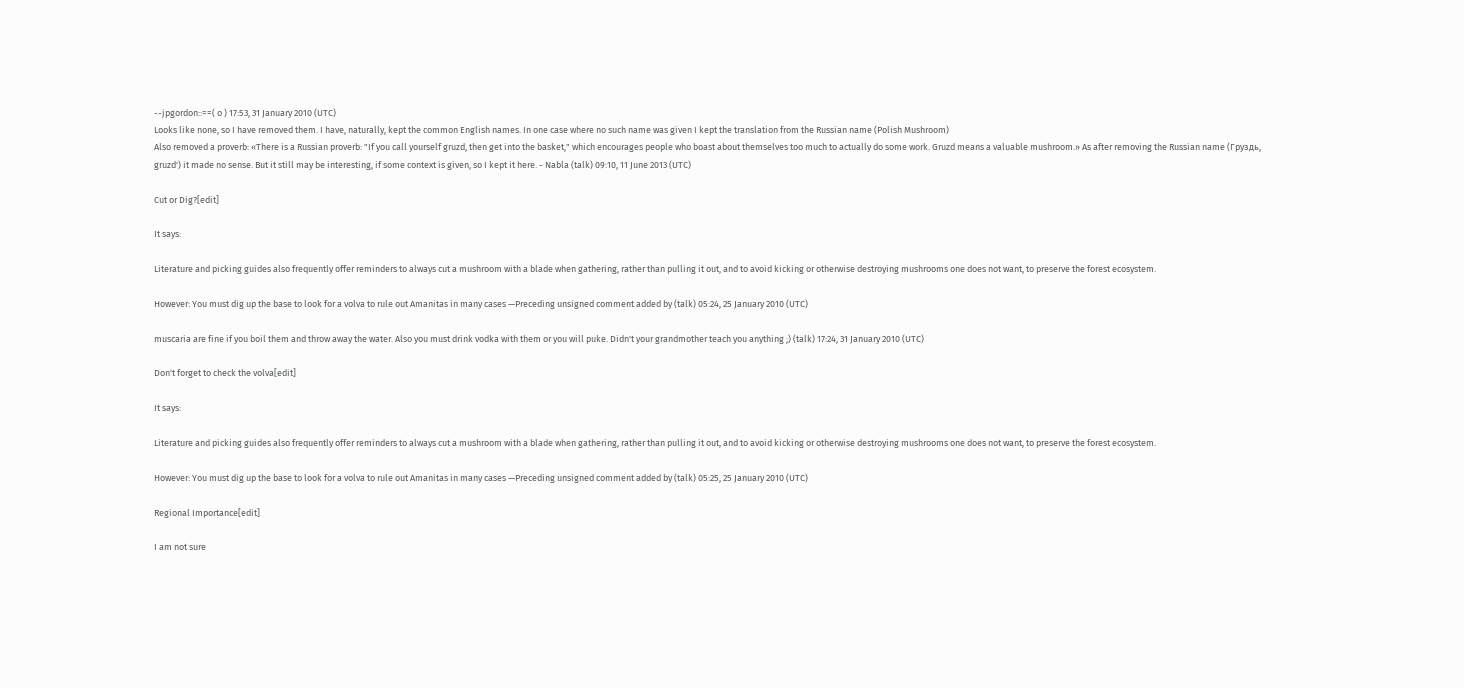--jpgordon::==( o ) 17:53, 31 January 2010 (UTC)
Looks like none, so I have removed them. I have, naturally, kept the common English names. In one case where no such name was given I kept the translation from the Russian name (Polish Mushroom)
Also removed a proverb: «There is a Russian proverb: "If you call yourself gruzd, then get into the basket," which encourages people who boast about themselves too much to actually do some work. Gruzd means a valuable mushroom.» As after removing the Russian name (Груздь, gruzd') it made no sense. But it still may be interesting, if some context is given, so I kept it here. - Nabla (talk) 09:10, 11 June 2013 (UTC)

Cut or Dig?[edit]

It says:

Literature and picking guides also frequently offer reminders to always cut a mushroom with a blade when gathering, rather than pulling it out, and to avoid kicking or otherwise destroying mushrooms one does not want, to preserve the forest ecosystem.

However: You must dig up the base to look for a volva to rule out Amanitas in many cases —Preceding unsigned comment added by (talk) 05:24, 25 January 2010 (UTC)

muscaria are fine if you boil them and throw away the water. Also you must drink vodka with them or you will puke. Didn't your grandmother teach you anything ;) (talk) 17:24, 31 January 2010 (UTC)

Don't forget to check the volva[edit]

It says:

Literature and picking guides also frequently offer reminders to always cut a mushroom with a blade when gathering, rather than pulling it out, and to avoid kicking or otherwise destroying mushrooms one does not want, to preserve the forest ecosystem.

However: You must dig up the base to look for a volva to rule out Amanitas in many cases —Preceding unsigned comment added by (talk) 05:25, 25 January 2010 (UTC)

Regional Importance[edit]

I am not sure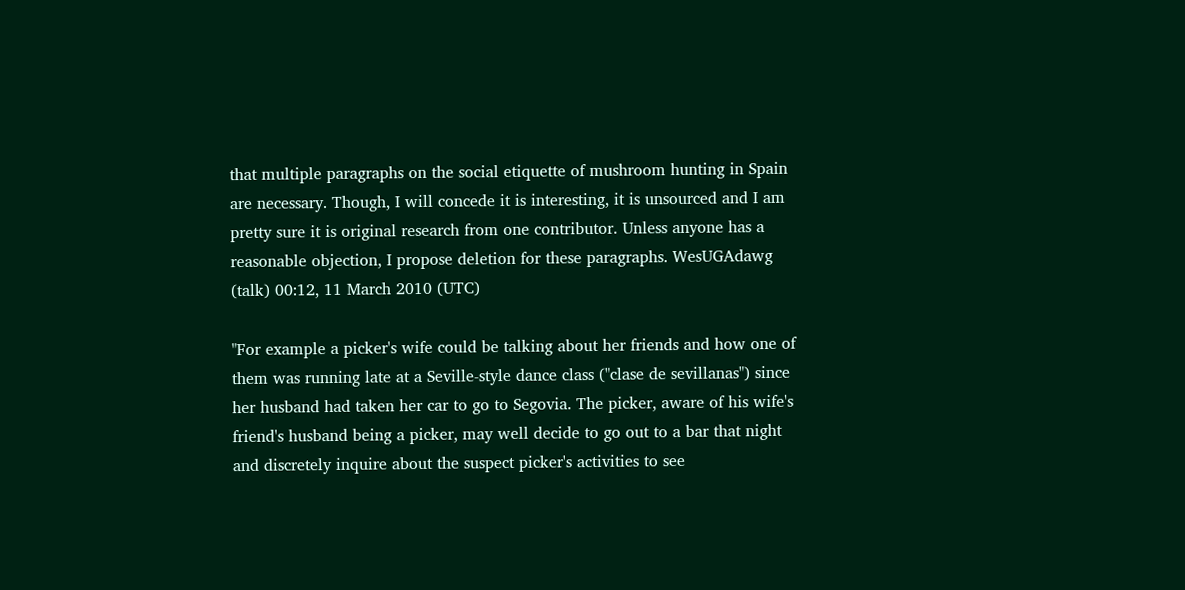that multiple paragraphs on the social etiquette of mushroom hunting in Spain are necessary. Though, I will concede it is interesting, it is unsourced and I am pretty sure it is original research from one contributor. Unless anyone has a reasonable objection, I propose deletion for these paragraphs. WesUGAdawg (talk) 00:12, 11 March 2010 (UTC)

"For example a picker's wife could be talking about her friends and how one of them was running late at a Seville-style dance class ("clase de sevillanas") since her husband had taken her car to go to Segovia. The picker, aware of his wife's friend's husband being a picker, may well decide to go out to a bar that night and discretely inquire about the suspect picker's activities to see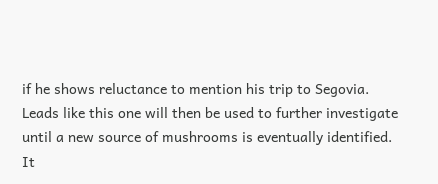if he shows reluctance to mention his trip to Segovia. Leads like this one will then be used to further investigate until a new source of mushrooms is eventually identified. It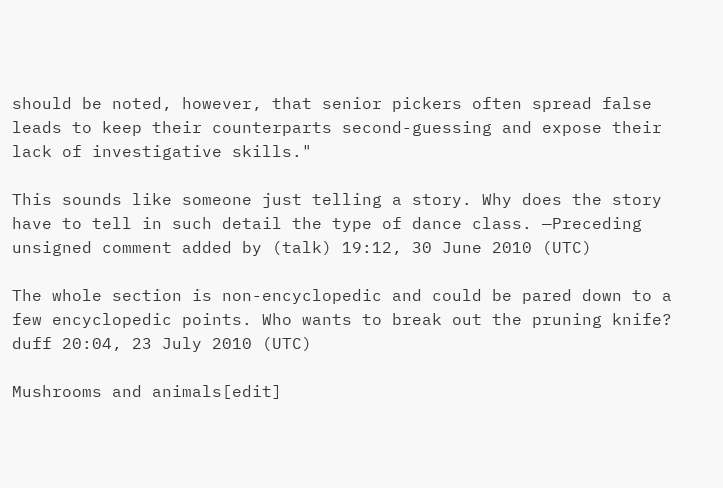should be noted, however, that senior pickers often spread false leads to keep their counterparts second-guessing and expose their lack of investigative skills."

This sounds like someone just telling a story. Why does the story have to tell in such detail the type of dance class. —Preceding unsigned comment added by (talk) 19:12, 30 June 2010 (UTC)

The whole section is non-encyclopedic and could be pared down to a few encyclopedic points. Who wants to break out the pruning knife? duff 20:04, 23 July 2010 (UTC)

Mushrooms and animals[edit]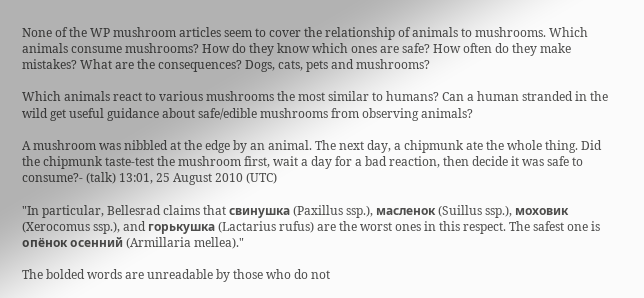None of the WP mushroom articles seem to cover the relationship of animals to mushrooms. Which animals consume mushrooms? How do they know which ones are safe? How often do they make mistakes? What are the consequences? Dogs, cats, pets and mushrooms?

Which animals react to various mushrooms the most similar to humans? Can a human stranded in the wild get useful guidance about safe/edible mushrooms from observing animals?

A mushroom was nibbled at the edge by an animal. The next day, a chipmunk ate the whole thing. Did the chipmunk taste-test the mushroom first, wait a day for a bad reaction, then decide it was safe to consume?- (talk) 13:01, 25 August 2010 (UTC)

"In particular, Bellesrad claims that свинушка (Paxillus ssp.), масленок (Suillus ssp.), моховик (Xerocomus ssp.), and горькушка (Lactarius rufus) are the worst ones in this respect. The safest one is oпёнок oсенний (Armillaria mellea)."

The bolded words are unreadable by those who do not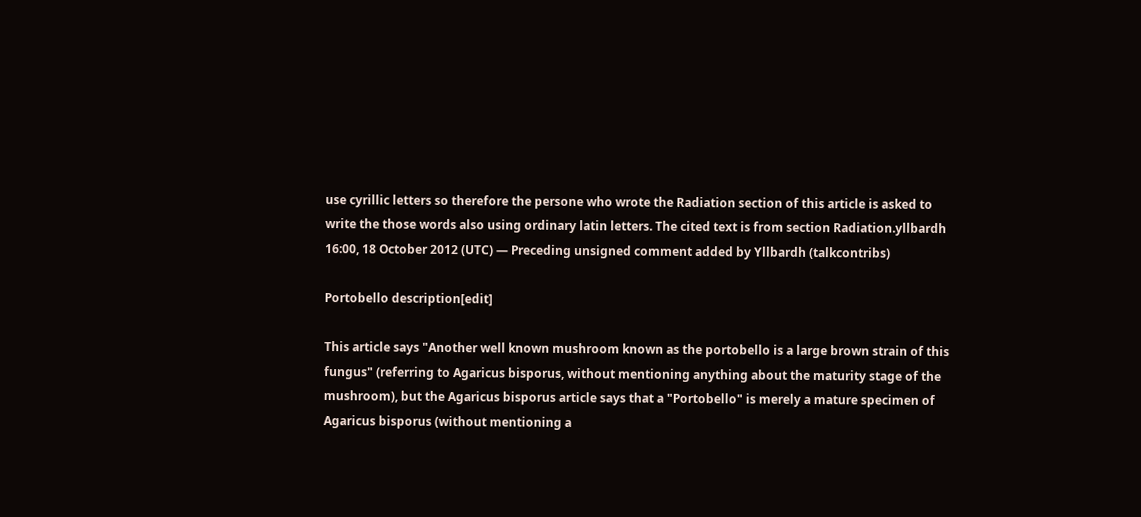use cyrillic letters so therefore the persone who wrote the Radiation section of this article is asked to write the those words also using ordinary latin letters. The cited text is from section Radiation.yllbardh 16:00, 18 October 2012 (UTC) — Preceding unsigned comment added by Yllbardh (talkcontribs)

Portobello description[edit]

This article says "Another well known mushroom known as the portobello is a large brown strain of this fungus" (referring to Agaricus bisporus, without mentioning anything about the maturity stage of the mushroom), but the Agaricus bisporus article says that a "Portobello" is merely a mature specimen of Agaricus bisporus (without mentioning a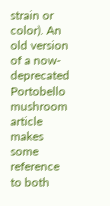strain or color). An old version of a now-deprecated Portobello mushroom article makes some reference to both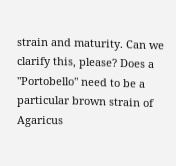strain and maturity. Can we clarify this, please? Does a "Portobello" need to be a particular brown strain of Agaricus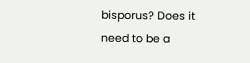bisporus? Does it need to be a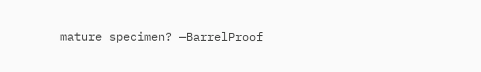mature specimen? —BarrelProof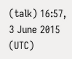(talk) 16:57, 3 June 2015 (UTC)